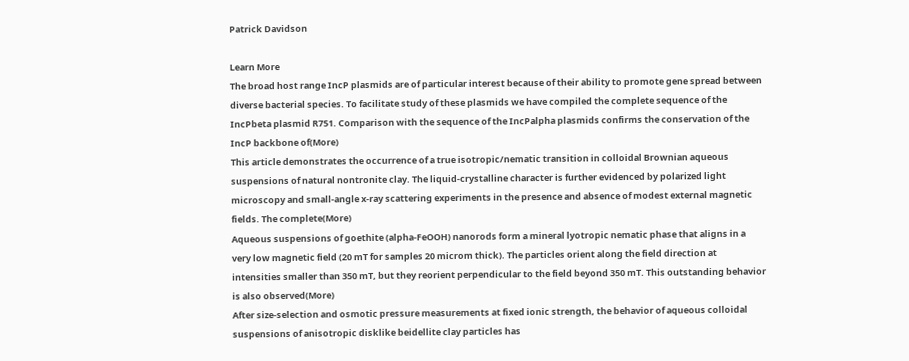Patrick Davidson

Learn More
The broad host range IncP plasmids are of particular interest because of their ability to promote gene spread between diverse bacterial species. To facilitate study of these plasmids we have compiled the complete sequence of the IncPbeta plasmid R751. Comparison with the sequence of the IncPalpha plasmids confirms the conservation of the IncP backbone of(More)
This article demonstrates the occurrence of a true isotropic/nematic transition in colloidal Brownian aqueous suspensions of natural nontronite clay. The liquid-crystalline character is further evidenced by polarized light microscopy and small-angle x-ray scattering experiments in the presence and absence of modest external magnetic fields. The complete(More)
Aqueous suspensions of goethite (alpha-FeOOH) nanorods form a mineral lyotropic nematic phase that aligns in a very low magnetic field (20 mT for samples 20 microm thick). The particles orient along the field direction at intensities smaller than 350 mT, but they reorient perpendicular to the field beyond 350 mT. This outstanding behavior is also observed(More)
After size-selection and osmotic pressure measurements at fixed ionic strength, the behavior of aqueous colloidal suspensions of anisotropic disklike beidellite clay particles has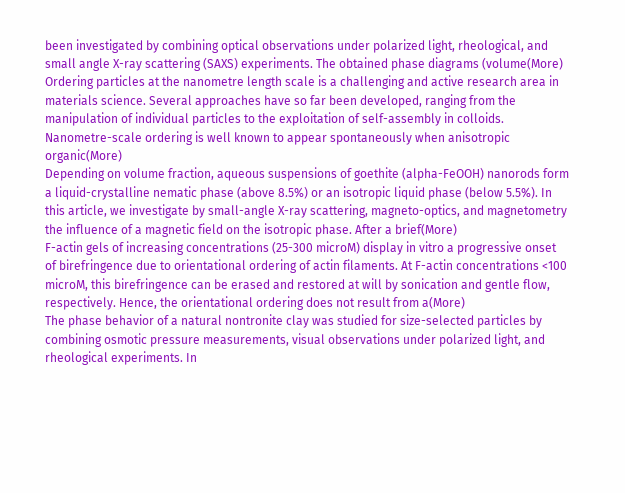been investigated by combining optical observations under polarized light, rheological, and small angle X-ray scattering (SAXS) experiments. The obtained phase diagrams (volume(More)
Ordering particles at the nanometre length scale is a challenging and active research area in materials science. Several approaches have so far been developed, ranging from the manipulation of individual particles to the exploitation of self-assembly in colloids. Nanometre-scale ordering is well known to appear spontaneously when anisotropic organic(More)
Depending on volume fraction, aqueous suspensions of goethite (alpha-FeOOH) nanorods form a liquid-crystalline nematic phase (above 8.5%) or an isotropic liquid phase (below 5.5%). In this article, we investigate by small-angle X-ray scattering, magneto-optics, and magnetometry the influence of a magnetic field on the isotropic phase. After a brief(More)
F-actin gels of increasing concentrations (25-300 microM) display in vitro a progressive onset of birefringence due to orientational ordering of actin filaments. At F-actin concentrations <100 microM, this birefringence can be erased and restored at will by sonication and gentle flow, respectively. Hence, the orientational ordering does not result from a(More)
The phase behavior of a natural nontronite clay was studied for size-selected particles by combining osmotic pressure measurements, visual observations under polarized light, and rheological experiments. In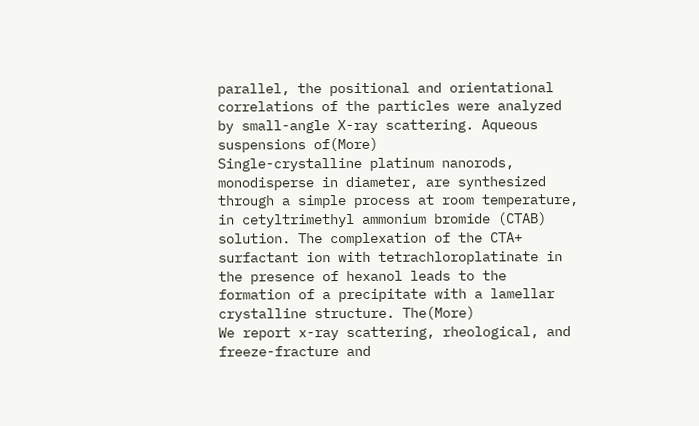parallel, the positional and orientational correlations of the particles were analyzed by small-angle X-ray scattering. Aqueous suspensions of(More)
Single-crystalline platinum nanorods, monodisperse in diameter, are synthesized through a simple process at room temperature, in cetyltrimethyl ammonium bromide (CTAB) solution. The complexation of the CTA+ surfactant ion with tetrachloroplatinate in the presence of hexanol leads to the formation of a precipitate with a lamellar crystalline structure. The(More)
We report x-ray scattering, rheological, and freeze-fracture and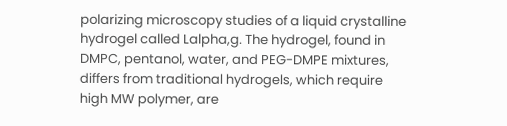polarizing microscopy studies of a liquid crystalline hydrogel called Lalpha,g. The hydrogel, found in DMPC, pentanol, water, and PEG-DMPE mixtures, differs from traditional hydrogels, which require high MW polymer, are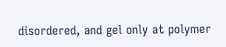disordered, and gel only at polymer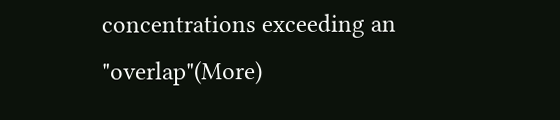concentrations exceeding an "overlap"(More)